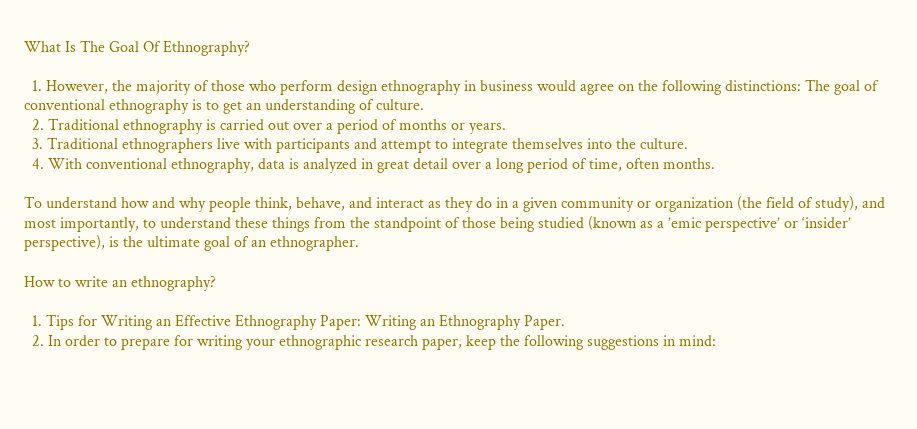What Is The Goal Of Ethnography?

  1. However, the majority of those who perform design ethnography in business would agree on the following distinctions: The goal of conventional ethnography is to get an understanding of culture.
  2. Traditional ethnography is carried out over a period of months or years.
  3. Traditional ethnographers live with participants and attempt to integrate themselves into the culture.
  4. With conventional ethnography, data is analyzed in great detail over a long period of time, often months.

To understand how and why people think, behave, and interact as they do in a given community or organization (the field of study), and most importantly, to understand these things from the standpoint of those being studied (known as a ’emic perspective’ or ‘insider’ perspective), is the ultimate goal of an ethnographer.

How to write an ethnography?

  1. Tips for Writing an Effective Ethnography Paper: Writing an Ethnography Paper.
  2. In order to prepare for writing your ethnographic research paper, keep the following suggestions in mind: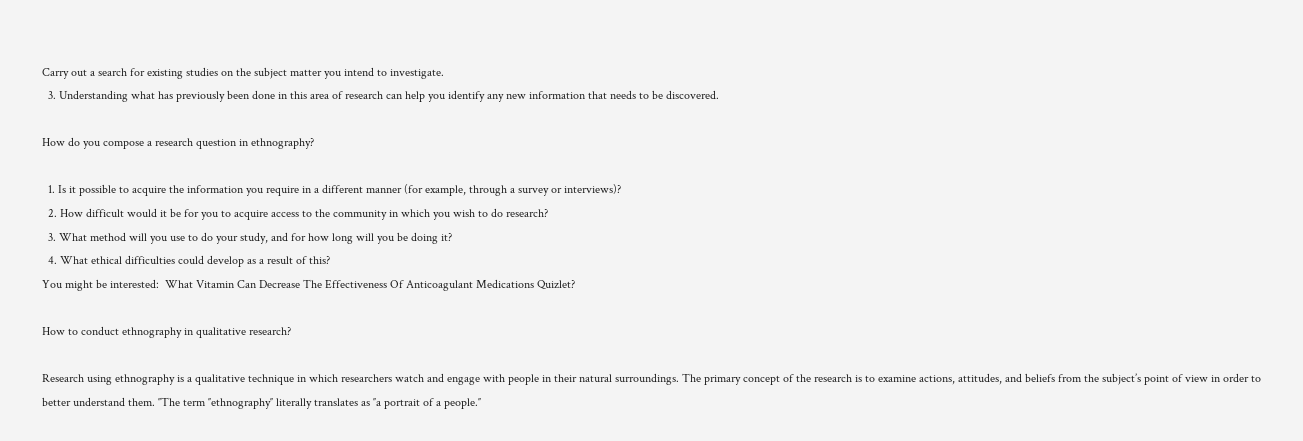Carry out a search for existing studies on the subject matter you intend to investigate.
  3. Understanding what has previously been done in this area of research can help you identify any new information that needs to be discovered.

How do you compose a research question in ethnography?

  1. Is it possible to acquire the information you require in a different manner (for example, through a survey or interviews)?
  2. How difficult would it be for you to acquire access to the community in which you wish to do research?
  3. What method will you use to do your study, and for how long will you be doing it?
  4. What ethical difficulties could develop as a result of this?
You might be interested:  What Vitamin Can Decrease The Effectiveness Of Anticoagulant Medications Quizlet?

How to conduct ethnography in qualitative research?

Research using ethnography is a qualitative technique in which researchers watch and engage with people in their natural surroundings. The primary concept of the research is to examine actions, attitudes, and beliefs from the subject’s point of view in order to better understand them. ″The term ″ethnography″ literally translates as ″a portrait of a people.″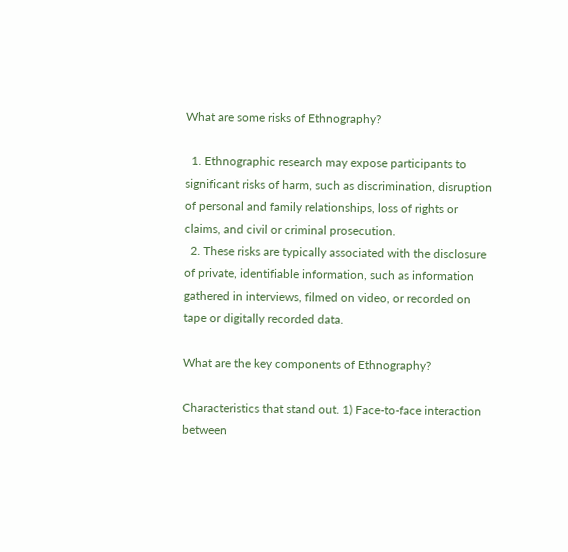What are some risks of Ethnography?

  1. Ethnographic research may expose participants to significant risks of harm, such as discrimination, disruption of personal and family relationships, loss of rights or claims, and civil or criminal prosecution.
  2. These risks are typically associated with the disclosure of private, identifiable information, such as information gathered in interviews, filmed on video, or recorded on tape or digitally recorded data.

What are the key components of Ethnography?

Characteristics that stand out. 1) Face-to-face interaction between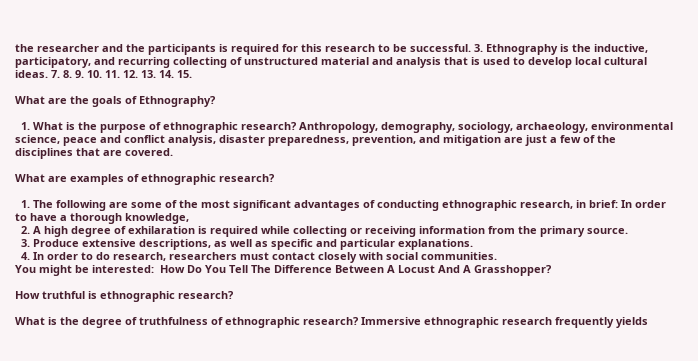the researcher and the participants is required for this research to be successful. 3. Ethnography is the inductive, participatory, and recurring collecting of unstructured material and analysis that is used to develop local cultural ideas. 7. 8. 9. 10. 11. 12. 13. 14. 15.

What are the goals of Ethnography?

  1. What is the purpose of ethnographic research? Anthropology, demography, sociology, archaeology, environmental science, peace and conflict analysis, disaster preparedness, prevention, and mitigation are just a few of the disciplines that are covered.

What are examples of ethnographic research?

  1. The following are some of the most significant advantages of conducting ethnographic research, in brief: In order to have a thorough knowledge,
  2. A high degree of exhilaration is required while collecting or receiving information from the primary source.
  3. Produce extensive descriptions, as well as specific and particular explanations.
  4. In order to do research, researchers must contact closely with social communities.
You might be interested:  How Do You Tell The Difference Between A Locust And A Grasshopper?

How truthful is ethnographic research?

What is the degree of truthfulness of ethnographic research? Immersive ethnographic research frequently yields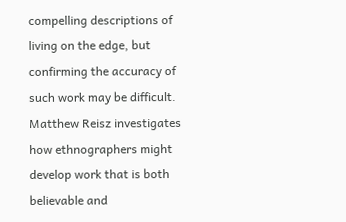compelling descriptions of living on the edge, but confirming the accuracy of such work may be difficult. Matthew Reisz investigates how ethnographers might develop work that is both believable and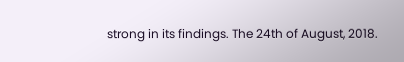strong in its findings. The 24th of August, 2018.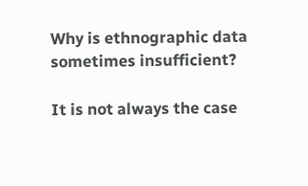Why is ethnographic data sometimes insufficient?

It is not always the case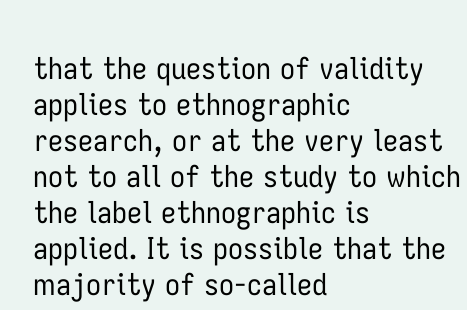that the question of validity applies to ethnographic research, or at the very least not to all of the study to which the label ethnographic is applied. It is possible that the majority of so-called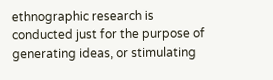ethnographic research is conducted just for the purpose of generating ideas, or stimulating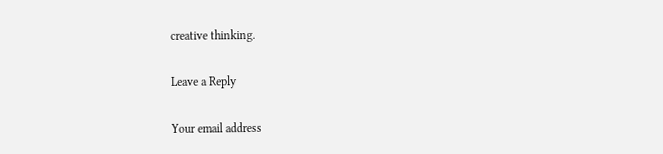creative thinking.

Leave a Reply

Your email address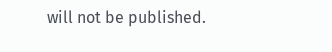will not be published.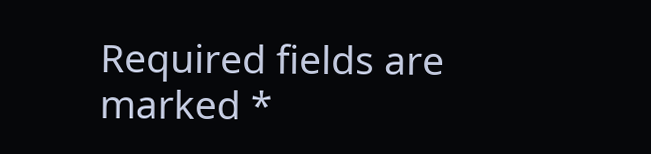Required fields are marked *